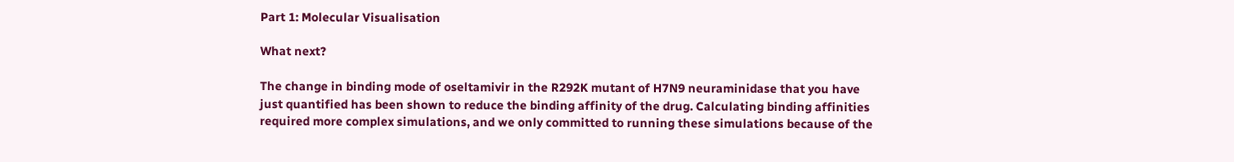Part 1: Molecular Visualisation

What next?

The change in binding mode of oseltamivir in the R292K mutant of H7N9 neuraminidase that you have just quantified has been shown to reduce the binding affinity of the drug. Calculating binding affinities required more complex simulations, and we only committed to running these simulations because of the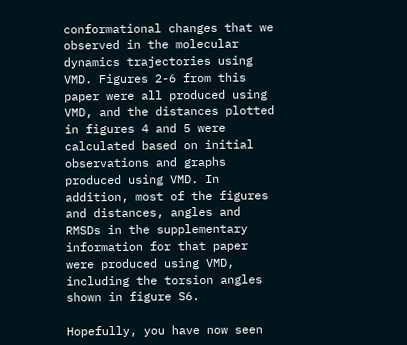conformational changes that we observed in the molecular dynamics trajectories using VMD. Figures 2-6 from this paper were all produced using VMD, and the distances plotted in figures 4 and 5 were calculated based on initial observations and graphs produced using VMD. In addition, most of the figures and distances, angles and RMSDs in the supplementary information for that paper were produced using VMD, including the torsion angles shown in figure S6.

Hopefully, you have now seen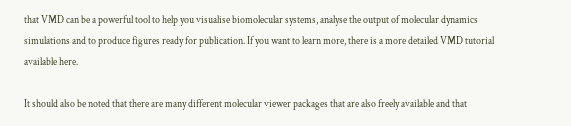that VMD can be a powerful tool to help you visualise biomolecular systems, analyse the output of molecular dynamics simulations and to produce figures ready for publication. If you want to learn more, there is a more detailed VMD tutorial available here.

It should also be noted that there are many different molecular viewer packages that are also freely available and that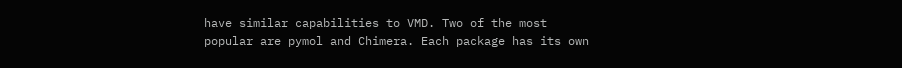have similar capabilities to VMD. Two of the most popular are pymol and Chimera. Each package has its own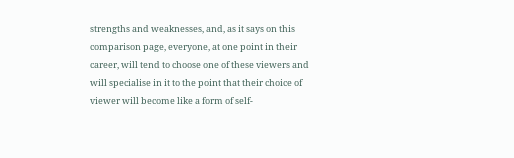strengths and weaknesses, and, as it says on this comparison page, everyone, at one point in their career, will tend to choose one of these viewers and will specialise in it to the point that their choice of viewer will become like a form of self-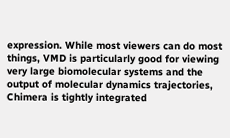expression. While most viewers can do most things, VMD is particularly good for viewing very large biomolecular systems and the output of molecular dynamics trajectories, Chimera is tightly integrated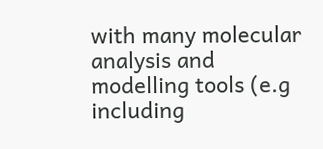with many molecular analysis and modelling tools (e.g including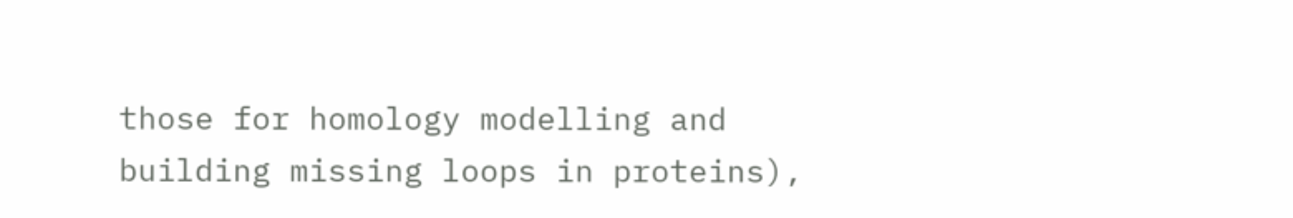those for homology modelling and building missing loops in proteins),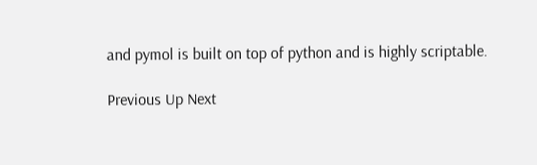and pymol is built on top of python and is highly scriptable.

Previous Up Next